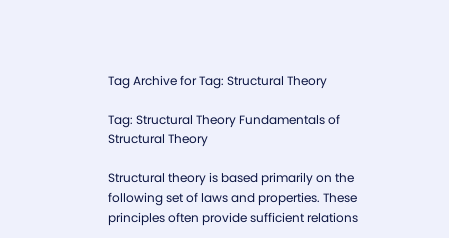Tag Archive for Tag: Structural Theory

Tag: Structural Theory Fundamentals of Structural Theory

Structural theory is based primarily on the following set of laws and properties. These principles often provide sufficient relations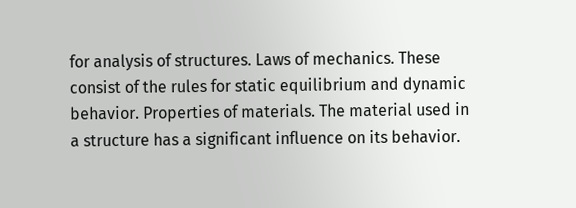for analysis of structures. Laws of mechanics. These consist of the rules for static equilibrium and dynamic behavior. Properties of materials. The material used in a structure has a significant influence on its behavior.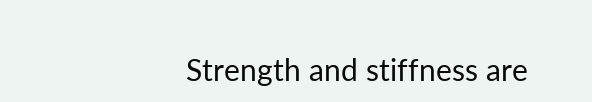Strength and stiffness are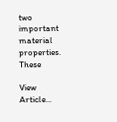two important material properties. These

View Article...